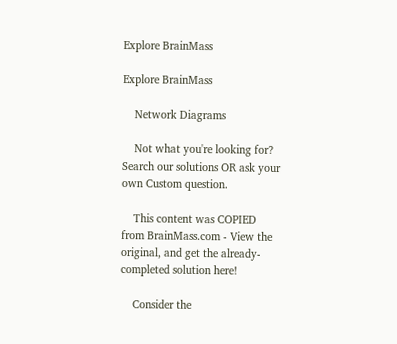Explore BrainMass

Explore BrainMass

    Network Diagrams

    Not what you're looking for? Search our solutions OR ask your own Custom question.

    This content was COPIED from BrainMass.com - View the original, and get the already-completed solution here!

    Consider the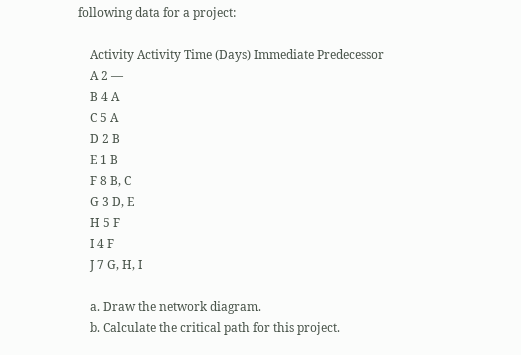following data for a project:

    Activity Activity Time (Days) Immediate Predecessor
    A 2 —
    B 4 A
    C 5 A
    D 2 B
    E 1 B
    F 8 B, C
    G 3 D, E
    H 5 F
    I 4 F
    J 7 G, H, I

    a. Draw the network diagram.
    b. Calculate the critical path for this project.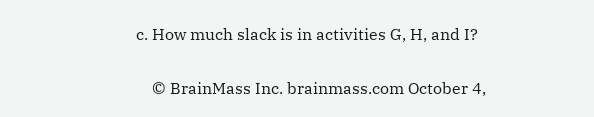c. How much slack is in activities G, H, and I?

    © BrainMass Inc. brainmass.com October 4,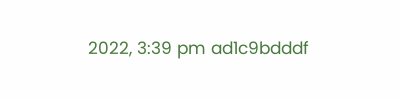2022, 3:39 pm ad1c9bdddf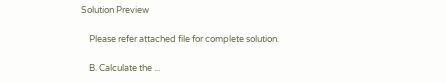Solution Preview

    Please refer attached file for complete solution.

    B. Calculate the ...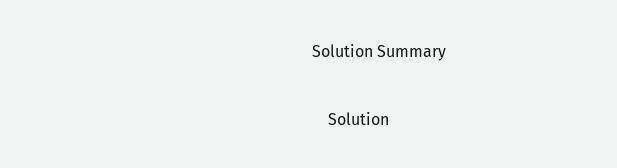Solution Summary

    Solution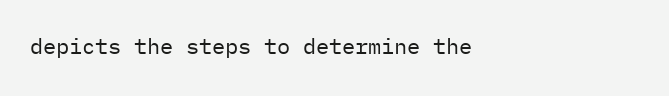depicts the steps to determine the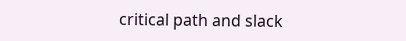critical path and slack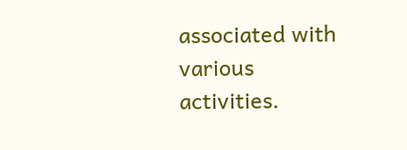associated with various activities.